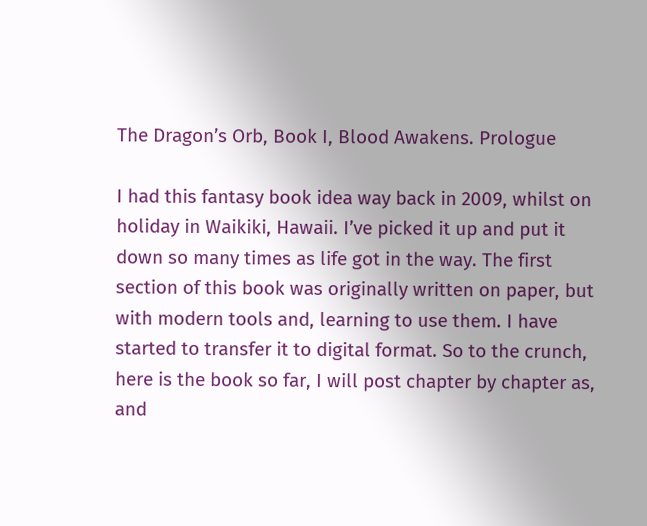The Dragon’s Orb, Book I, Blood Awakens. Prologue

I had this fantasy book idea way back in 2009, whilst on holiday in Waikiki, Hawaii. I’ve picked it up and put it down so many times as life got in the way. The first section of this book was originally written on paper, but with modern tools and, learning to use them. I have started to transfer it to digital format. So to the crunch, here is the book so far, I will post chapter by chapter as, and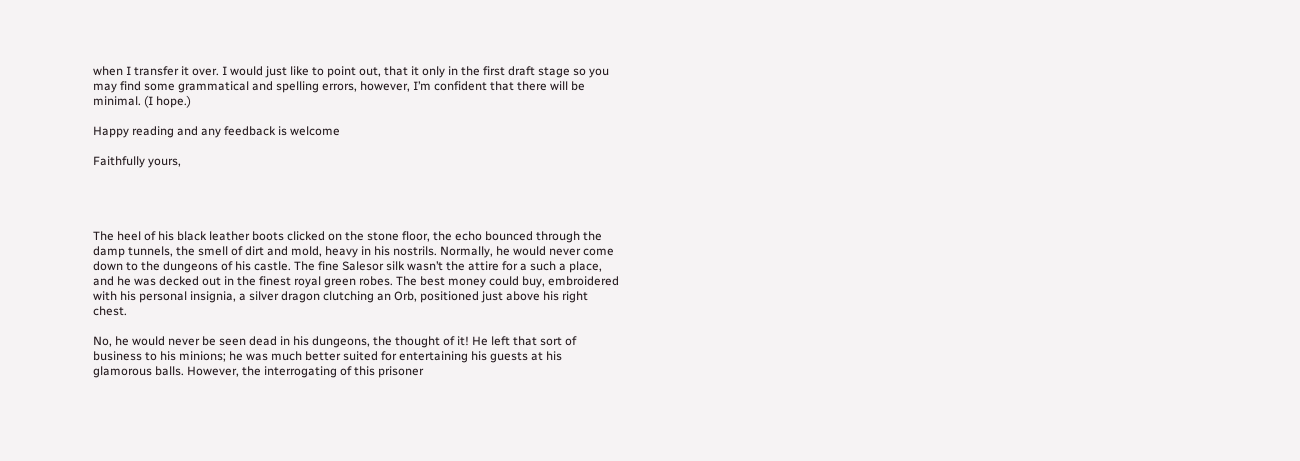when I transfer it over. I would just like to point out, that it only in the first draft stage so you may find some grammatical and spelling errors, however, I’m confident that there will be minimal. (I hope.)

Happy reading and any feedback is welcome

Faithfully yours,




The heel of his black leather boots clicked on the stone floor, the echo bounced through the damp tunnels, the smell of dirt and mold, heavy in his nostrils. Normally, he would never come down to the dungeons of his castle. The fine Salesor silk wasn’t the attire for a such a place, and he was decked out in the finest royal green robes. The best money could buy, embroidered with his personal insignia, a silver dragon clutching an Orb, positioned just above his right chest.

No, he would never be seen dead in his dungeons, the thought of it! He left that sort of business to his minions; he was much better suited for entertaining his guests at his glamorous balls. However, the interrogating of this prisoner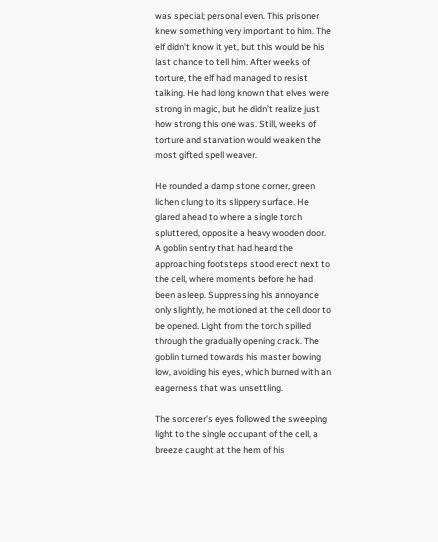was special; personal even. This prisoner knew something very important to him. The elf didn’t know it yet, but this would be his last chance to tell him. After weeks of torture, the elf had managed to resist talking. He had long known that elves were strong in magic, but he didn’t realize just how strong this one was. Still, weeks of torture and starvation would weaken the most gifted spell weaver.

He rounded a damp stone corner, green lichen clung to its slippery surface. He glared ahead to where a single torch spluttered, opposite a heavy wooden door. A goblin sentry that had heard the approaching footsteps stood erect next to the cell, where moments before he had been asleep. Suppressing his annoyance only slightly, he motioned at the cell door to be opened. Light from the torch spilled through the gradually opening crack. The goblin turned towards his master bowing low, avoiding his eyes, which burned with an eagerness that was unsettling.

The sorcerer’s eyes followed the sweeping light to the single occupant of the cell, a breeze caught at the hem of his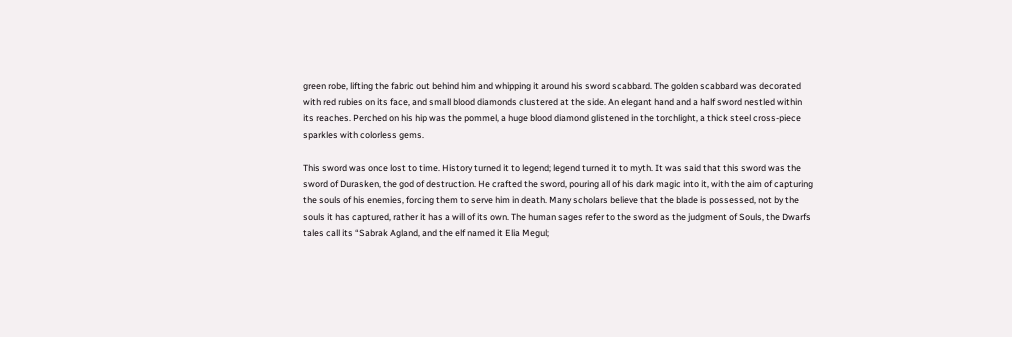green robe, lifting the fabric out behind him and whipping it around his sword scabbard. The golden scabbard was decorated with red rubies on its face, and small blood diamonds clustered at the side. An elegant hand and a half sword nestled within its reaches. Perched on his hip was the pommel, a huge blood diamond glistened in the torchlight, a thick steel cross-piece sparkles with colorless gems.

This sword was once lost to time. History turned it to legend; legend turned it to myth. It was said that this sword was the sword of Durasken, the god of destruction. He crafted the sword, pouring all of his dark magic into it, with the aim of capturing the souls of his enemies, forcing them to serve him in death. Many scholars believe that the blade is possessed, not by the souls it has captured, rather it has a will of its own. The human sages refer to the sword as the judgment of Souls, the Dwarfs tales call its “Sabrak Agland, and the elf named it Elia Megul;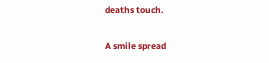deaths touch.

A smile spread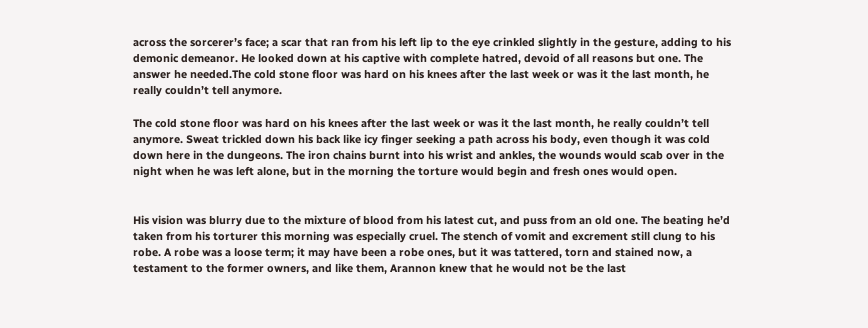across the sorcerer’s face; a scar that ran from his left lip to the eye crinkled slightly in the gesture, adding to his demonic demeanor. He looked down at his captive with complete hatred, devoid of all reasons but one. The answer he needed.The cold stone floor was hard on his knees after the last week or was it the last month, he really couldn’t tell anymore.

The cold stone floor was hard on his knees after the last week or was it the last month, he really couldn’t tell anymore. Sweat trickled down his back like icy finger seeking a path across his body, even though it was cold down here in the dungeons. The iron chains burnt into his wrist and ankles, the wounds would scab over in the night when he was left alone, but in the morning the torture would begin and fresh ones would open.


His vision was blurry due to the mixture of blood from his latest cut, and puss from an old one. The beating he’d taken from his torturer this morning was especially cruel. The stench of vomit and excrement still clung to his robe. A robe was a loose term; it may have been a robe ones, but it was tattered, torn and stained now, a testament to the former owners, and like them, Arannon knew that he would not be the last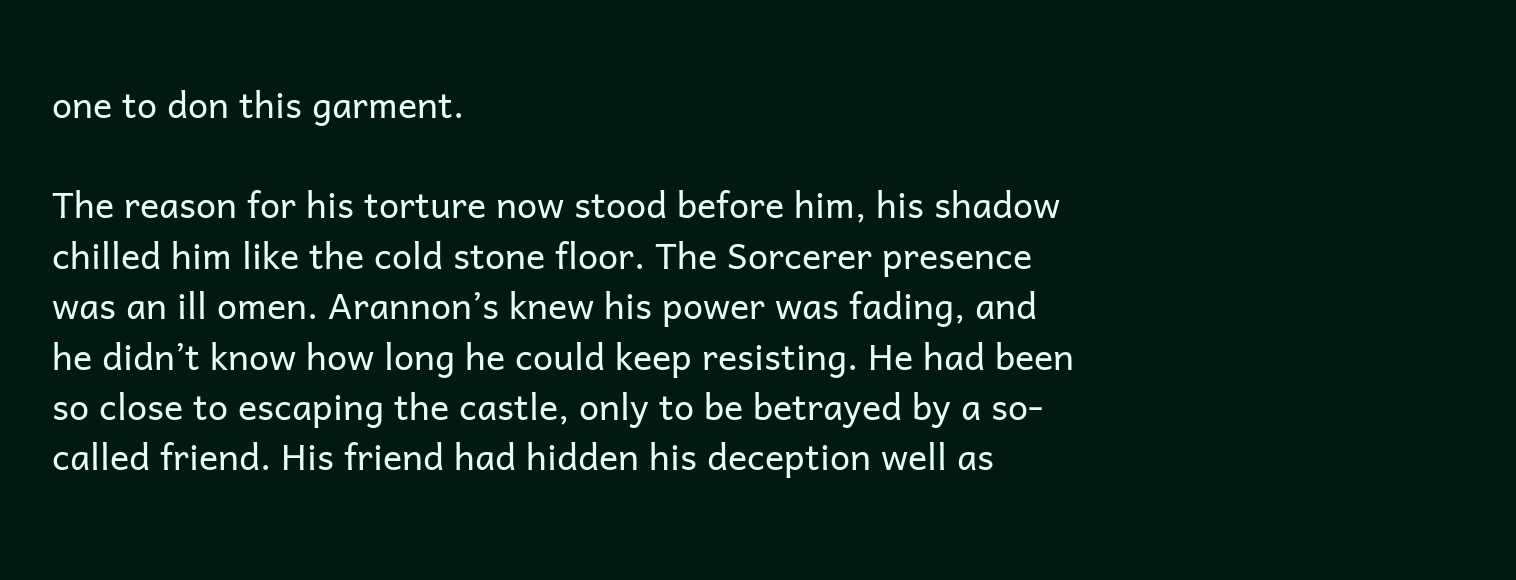one to don this garment.

The reason for his torture now stood before him, his shadow chilled him like the cold stone floor. The Sorcerer presence was an ill omen. Arannon’s knew his power was fading, and he didn’t know how long he could keep resisting. He had been so close to escaping the castle, only to be betrayed by a so-called friend. His friend had hidden his deception well as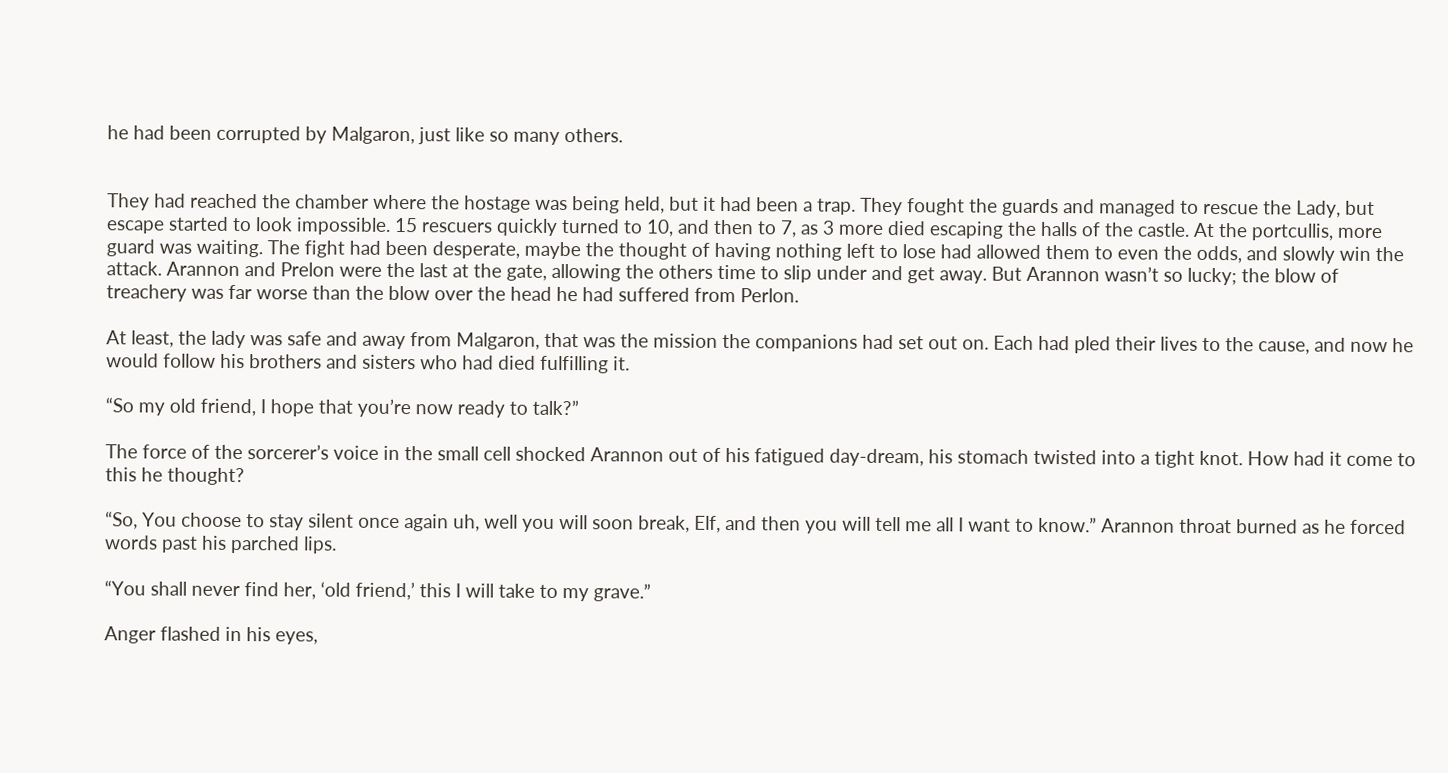he had been corrupted by Malgaron, just like so many others.


They had reached the chamber where the hostage was being held, but it had been a trap. They fought the guards and managed to rescue the Lady, but escape started to look impossible. 15 rescuers quickly turned to 10, and then to 7, as 3 more died escaping the halls of the castle. At the portcullis, more guard was waiting. The fight had been desperate, maybe the thought of having nothing left to lose had allowed them to even the odds, and slowly win the attack. Arannon and Prelon were the last at the gate, allowing the others time to slip under and get away. But Arannon wasn’t so lucky; the blow of treachery was far worse than the blow over the head he had suffered from Perlon.

At least, the lady was safe and away from Malgaron, that was the mission the companions had set out on. Each had pled their lives to the cause, and now he would follow his brothers and sisters who had died fulfilling it.

“So my old friend, I hope that you’re now ready to talk?”

The force of the sorcerer’s voice in the small cell shocked Arannon out of his fatigued day-dream, his stomach twisted into a tight knot. How had it come to this he thought?

“So, You choose to stay silent once again uh, well you will soon break, Elf, and then you will tell me all I want to know.” Arannon throat burned as he forced words past his parched lips.

“You shall never find her, ‘old friend,’ this I will take to my grave.”

Anger flashed in his eyes,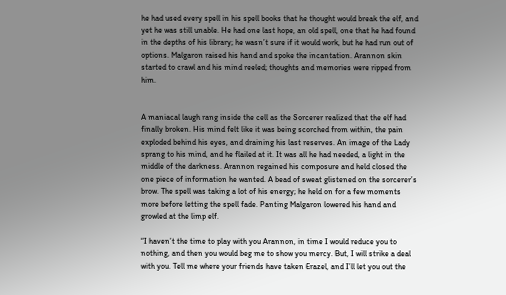he had used every spell in his spell books that he thought would break the elf, and yet he was still unable. He had one last hope, an old spell, one that he had found in the depths of his library; he wasn’t sure if it would work, but he had run out of options. Malgaron raised his hand and spoke the incantation. Arannon skin started to crawl and his mind reeled; thoughts and memories were ripped from him.


A maniacal laugh rang inside the cell as the Sorcerer realized that the elf had finally broken. His mind felt like it was being scorched from within, the pain exploded behind his eyes, and draining his last reserves. An image of the Lady sprang to his mind, and he flailed at it. It was all he had needed, a light in the middle of the darkness. Arannon regained his composure and held closed the one piece of information he wanted. A bead of sweat glistened on the sorcerer’s brow. The spell was taking a lot of his energy; he held on for a few moments more before letting the spell fade. Panting Malgaron lowered his hand and growled at the limp elf.

“I haven’t the time to play with you Arannon, in time I would reduce you to nothing, and then you would beg me to show you mercy. But, I will strike a deal with you. Tell me where your friends have taken Erazel, and I’ll let you out the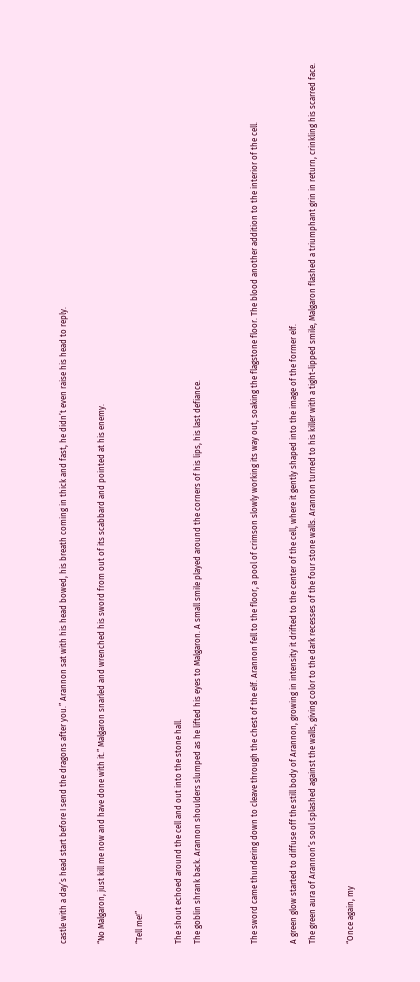castle with a day’s head start before I send the dragons after you.” Arannon sat with his head bowed, his breath coming in thick and fast, he didn’t even raise his head to reply.

“No Malgaron, just kill me now and have done with it.” Malgaron snarled and wrenched his sword from out of its scabbard and pointed at his enemy.

“Tell me!”

The shout echoed around the cell and out into the stone hall.
The goblin shrank back. Arannon shoulders slumped as he lifted his eyes to Malgaron. A small smile played around the corners of his lips, his last defiance.


The sword came thundering down to cleave through the chest of the elf. Arannon fell to the floor, a pool of crimson slowly working its way out, soaking the flagstone floor. The blood another addition to the interior of the cell.

A green glow started to diffuse off the still body of Arannon, growing in intensity it drifted to the center of the cell, where it gently shaped into the image of the former elf.
The green aura of Arannon’s soul splashed against the walls, giving color to the dark recesses of the four stone walls. Arannon turned to his killer with a tight-lipped smile, Malgaron flashed a triumphant grin in return, crinkling his scarred face.

“Once again, my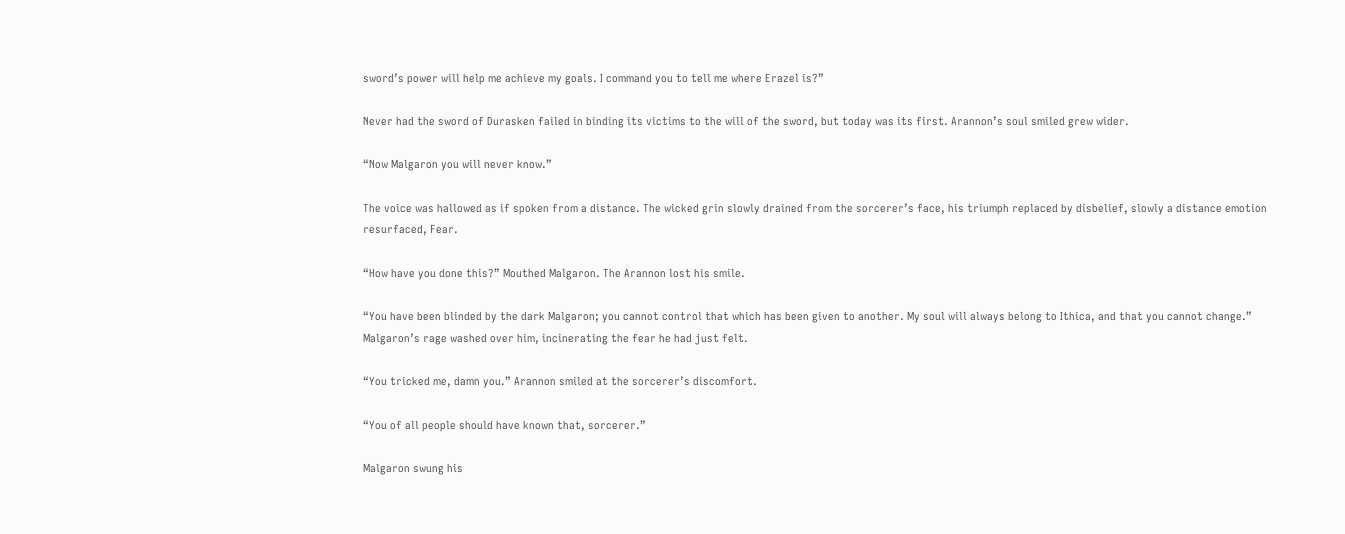sword’s power will help me achieve my goals. I command you to tell me where Erazel is?”

Never had the sword of Durasken failed in binding its victims to the will of the sword, but today was its first. Arannon’s soul smiled grew wider.

“Now Malgaron you will never know.”

The voice was hallowed as if spoken from a distance. The wicked grin slowly drained from the sorcerer’s face, his triumph replaced by disbelief, slowly a distance emotion resurfaced, Fear.

“How have you done this?” Mouthed Malgaron. The Arannon lost his smile.

“You have been blinded by the dark Malgaron; you cannot control that which has been given to another. My soul will always belong to Ithica, and that you cannot change.”
Malgaron’s rage washed over him, incinerating the fear he had just felt.

“You tricked me, damn you.” Arannon smiled at the sorcerer’s discomfort.

“You of all people should have known that, sorcerer.”

Malgaron swung his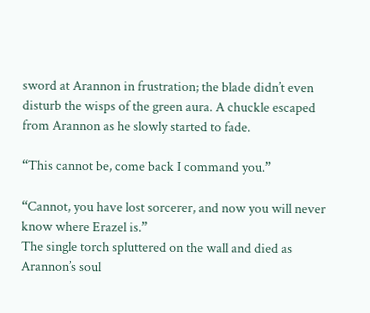sword at Arannon in frustration; the blade didn’t even disturb the wisps of the green aura. A chuckle escaped from Arannon as he slowly started to fade.

“This cannot be, come back I command you.”

“Cannot, you have lost sorcerer, and now you will never know where Erazel is.”
The single torch spluttered on the wall and died as Arannon’s soul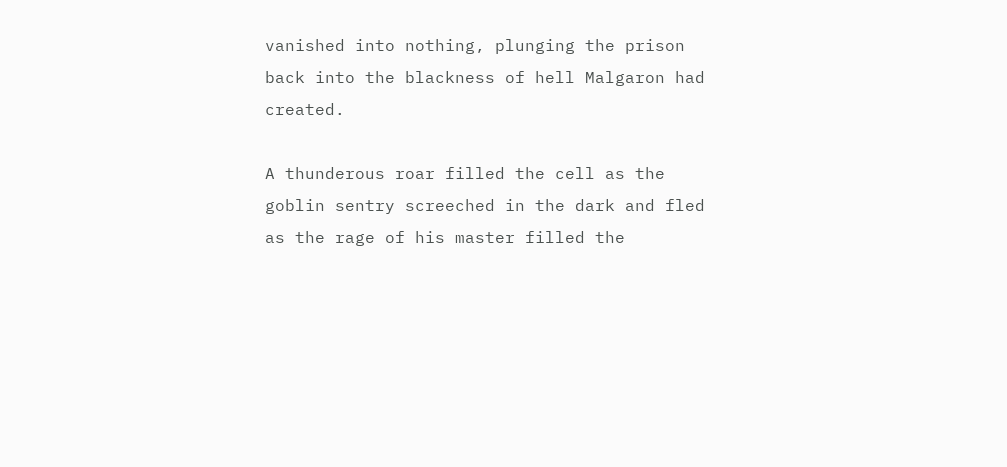vanished into nothing, plunging the prison back into the blackness of hell Malgaron had created.

A thunderous roar filled the cell as the goblin sentry screeched in the dark and fled as the rage of his master filled the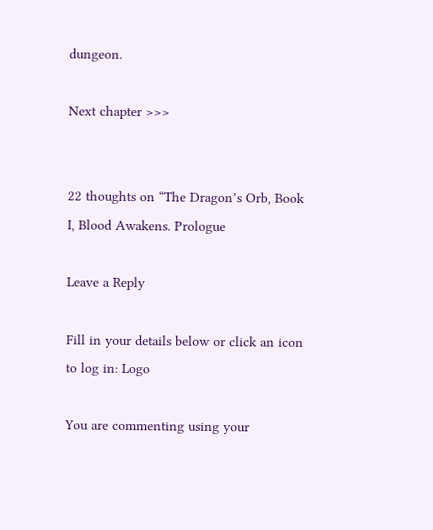dungeon.

Next chapter >>>


22 thoughts on “The Dragon’s Orb, Book I, Blood Awakens. Prologue

Leave a Reply

Fill in your details below or click an icon to log in: Logo

You are commenting using your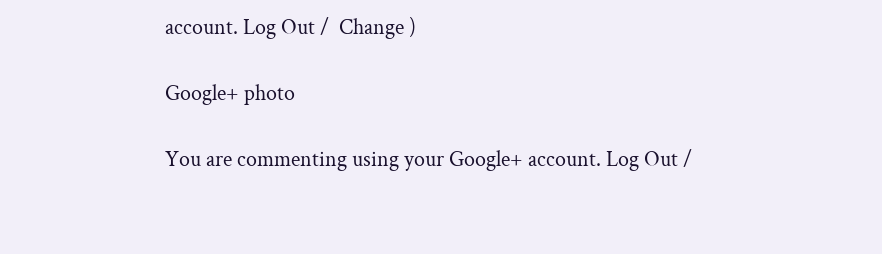account. Log Out /  Change )

Google+ photo

You are commenting using your Google+ account. Log Out /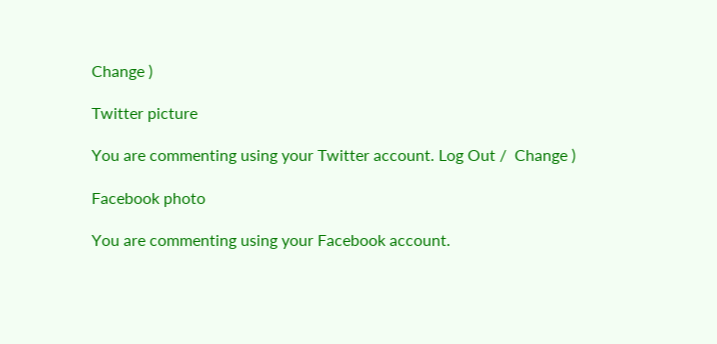Change )

Twitter picture

You are commenting using your Twitter account. Log Out /  Change )

Facebook photo

You are commenting using your Facebook account.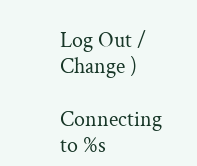Log Out /  Change )

Connecting to %s